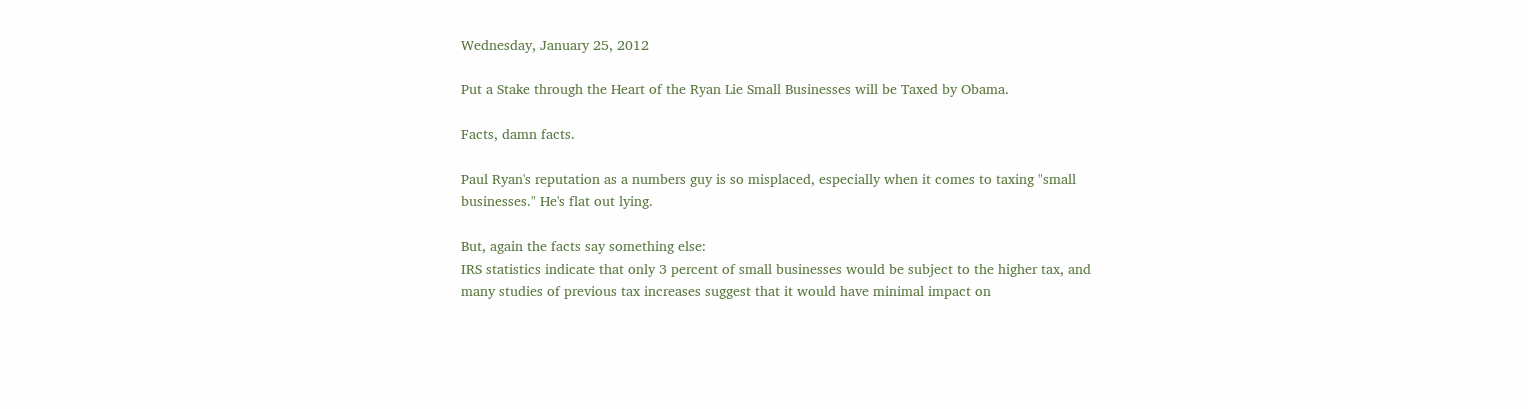Wednesday, January 25, 2012

Put a Stake through the Heart of the Ryan Lie Small Businesses will be Taxed by Obama.

Facts, damn facts.

Paul Ryan's reputation as a numbers guy is so misplaced, especially when it comes to taxing "small businesses." He's flat out lying.

But, again the facts say something else:
IRS statistics indicate that only 3 percent of small businesses would be subject to the higher tax, and many studies of previous tax increases suggest that it would have minimal impact on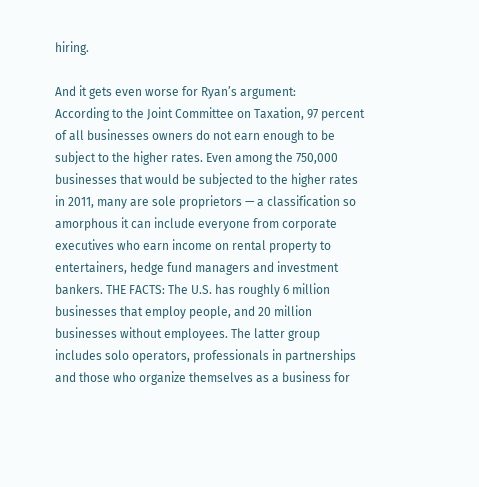hiring.

And it gets even worse for Ryan’s argument:
According to the Joint Committee on Taxation, 97 percent of all businesses owners do not earn enough to be subject to the higher rates. Even among the 750,000 businesses that would be subjected to the higher rates in 2011, many are sole proprietors — a classification so amorphous it can include everyone from corporate executives who earn income on rental property to entertainers, hedge fund managers and investment bankers. THE FACTS: The U.S. has roughly 6 million businesses that employ people, and 20 million businesses without employees. The latter group includes solo operators, professionals in partnerships and those who organize themselves as a business for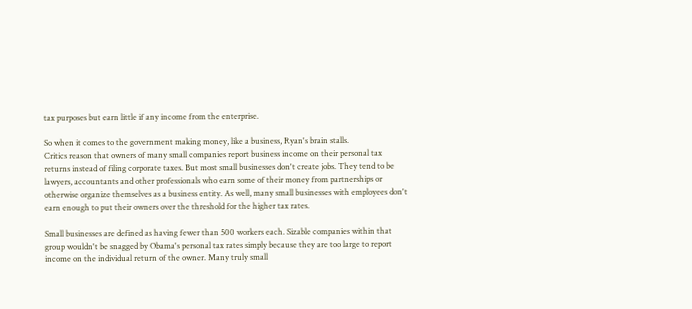tax purposes but earn little if any income from the enterprise.

So when it comes to the government making money, like a business, Ryan's brain stalls.
Critics reason that owners of many small companies report business income on their personal tax returns instead of filing corporate taxes. But most small businesses don't create jobs. They tend to be lawyers, accountants and other professionals who earn some of their money from partnerships or otherwise organize themselves as a business entity. As well, many small businesses with employees don't earn enough to put their owners over the threshold for the higher tax rates.

Small businesses are defined as having fewer than 500 workers each. Sizable companies within that group wouldn't be snagged by Obama's personal tax rates simply because they are too large to report income on the individual return of the owner. Many truly small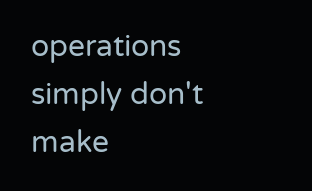operations simply don't make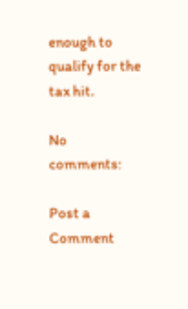enough to qualify for the tax hit.

No comments:

Post a Comment